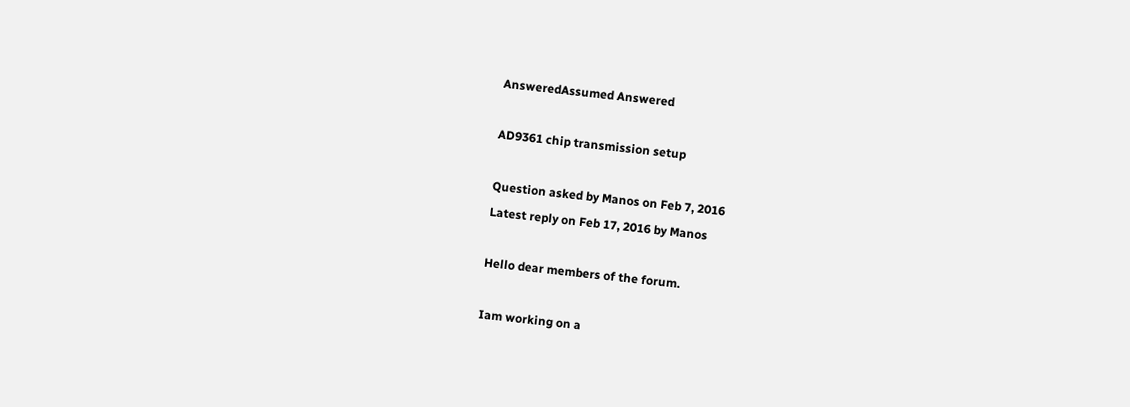AnsweredAssumed Answered

AD9361 chip transmission setup

Question asked by Manos on Feb 7, 2016
Latest reply on Feb 17, 2016 by Manos

Hello dear members of the forum.

Iam working on a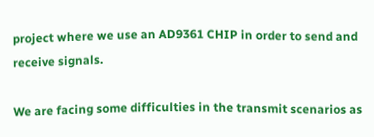project where we use an AD9361 CHIP in order to send and receive signals.

We are facing some difficulties in the transmit scenarios as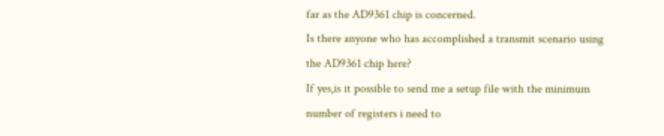far as the AD9361 chip is concerned.
Is there anyone who has accomplished a transmit scenario using the AD9361 chip here?
If yes,is it possible to send me a setup file with the minimum number of registers i need to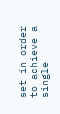set in order to achieve a single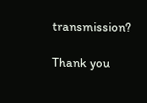transmission?

Thank you